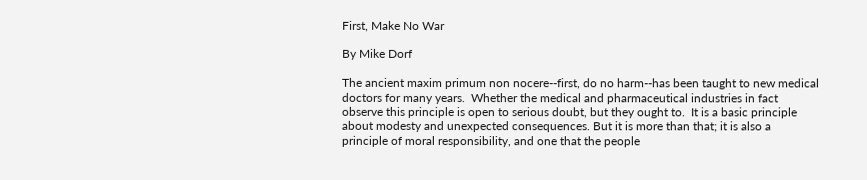First, Make No War

By Mike Dorf

The ancient maxim primum non nocere--first, do no harm--has been taught to new medical doctors for many years.  Whether the medical and pharmaceutical industries in fact observe this principle is open to serious doubt, but they ought to.  It is a basic principle about modesty and unexpected consequences. But it is more than that; it is also a principle of moral responsibility, and one that the people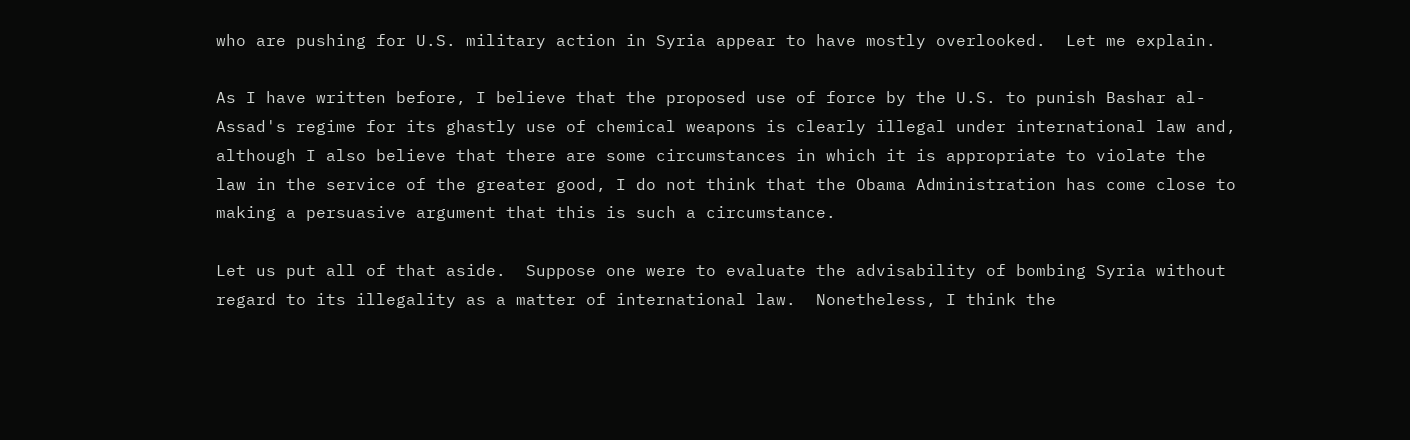who are pushing for U.S. military action in Syria appear to have mostly overlooked.  Let me explain.

As I have written before, I believe that the proposed use of force by the U.S. to punish Bashar al-Assad's regime for its ghastly use of chemical weapons is clearly illegal under international law and, although I also believe that there are some circumstances in which it is appropriate to violate the law in the service of the greater good, I do not think that the Obama Administration has come close to making a persuasive argument that this is such a circumstance.

Let us put all of that aside.  Suppose one were to evaluate the advisability of bombing Syria without regard to its illegality as a matter of international law.  Nonetheless, I think the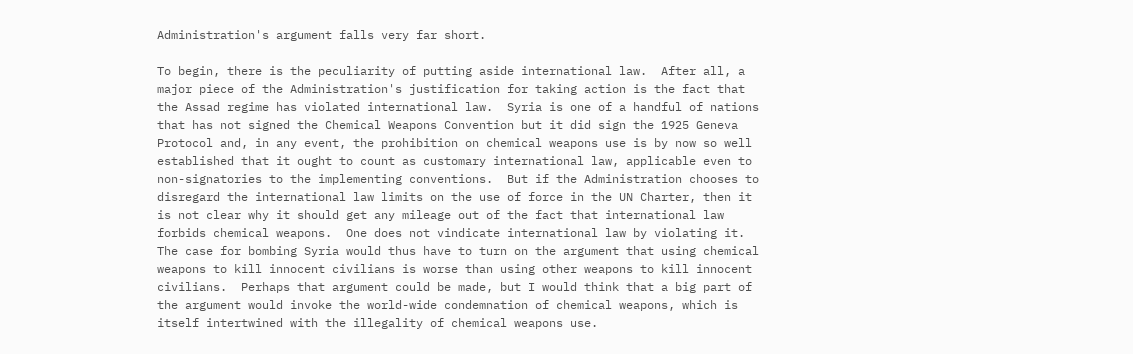Administration's argument falls very far short.

To begin, there is the peculiarity of putting aside international law.  After all, a major piece of the Administration's justification for taking action is the fact that the Assad regime has violated international law.  Syria is one of a handful of nations that has not signed the Chemical Weapons Convention but it did sign the 1925 Geneva Protocol and, in any event, the prohibition on chemical weapons use is by now so well established that it ought to count as customary international law, applicable even to non-signatories to the implementing conventions.  But if the Administration chooses to disregard the international law limits on the use of force in the UN Charter, then it is not clear why it should get any mileage out of the fact that international law forbids chemical weapons.  One does not vindicate international law by violating it.  The case for bombing Syria would thus have to turn on the argument that using chemical weapons to kill innocent civilians is worse than using other weapons to kill innocent civilians.  Perhaps that argument could be made, but I would think that a big part of the argument would invoke the world-wide condemnation of chemical weapons, which is itself intertwined with the illegality of chemical weapons use.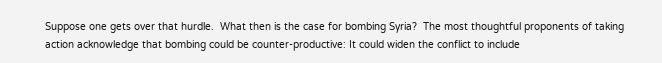Suppose one gets over that hurdle.  What then is the case for bombing Syria?  The most thoughtful proponents of taking action acknowledge that bombing could be counter-productive: It could widen the conflict to include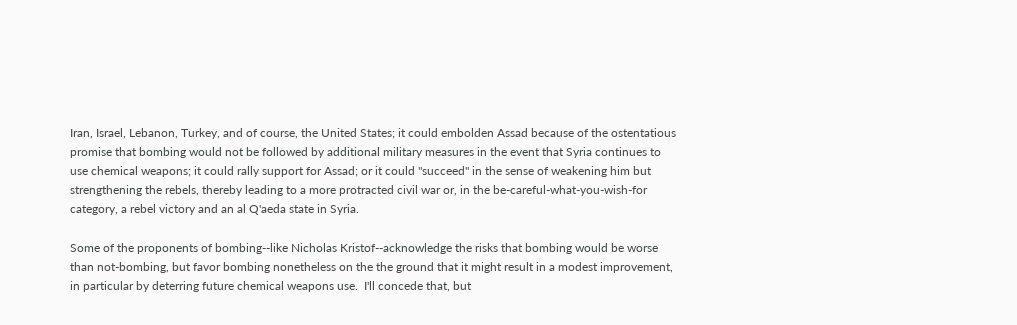Iran, Israel, Lebanon, Turkey, and of course, the United States; it could embolden Assad because of the ostentatious promise that bombing would not be followed by additional military measures in the event that Syria continues to use chemical weapons; it could rally support for Assad; or it could "succeed" in the sense of weakening him but strengthening the rebels, thereby leading to a more protracted civil war or, in the be-careful-what-you-wish-for category, a rebel victory and an al Q'aeda state in Syria.

Some of the proponents of bombing--like Nicholas Kristof--acknowledge the risks that bombing would be worse than not-bombing, but favor bombing nonetheless on the the ground that it might result in a modest improvement, in particular by deterring future chemical weapons use.  I'll concede that, but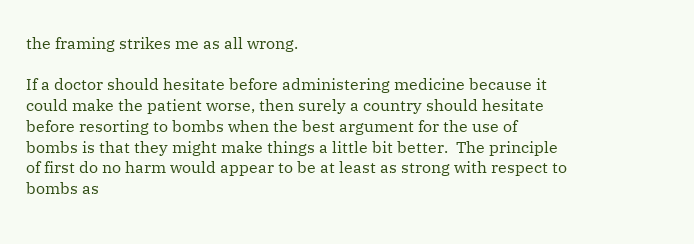the framing strikes me as all wrong.

If a doctor should hesitate before administering medicine because it could make the patient worse, then surely a country should hesitate before resorting to bombs when the best argument for the use of bombs is that they might make things a little bit better.  The principle of first do no harm would appear to be at least as strong with respect to bombs as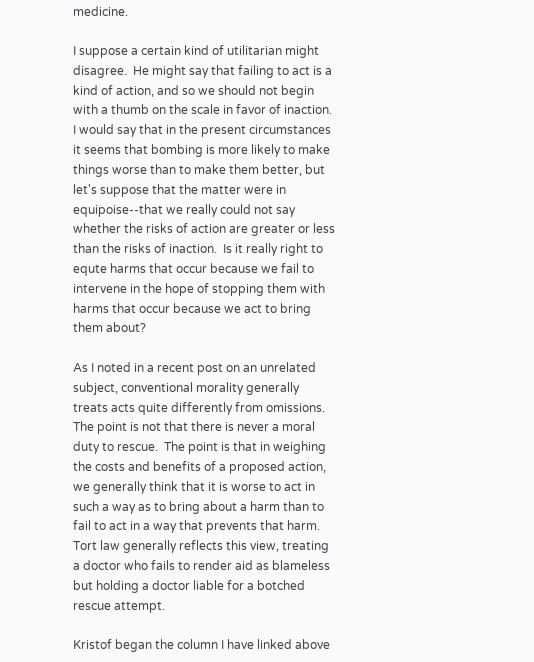medicine.

I suppose a certain kind of utilitarian might disagree.  He might say that failing to act is a kind of action, and so we should not begin with a thumb on the scale in favor of inaction.  I would say that in the present circumstances it seems that bombing is more likely to make things worse than to make them better, but let's suppose that the matter were in equipoise--that we really could not say whether the risks of action are greater or less than the risks of inaction.  Is it really right to equte harms that occur because we fail to intervene in the hope of stopping them with harms that occur because we act to bring them about?

As I noted in a recent post on an unrelated subject, conventional morality generally treats acts quite differently from omissions.  The point is not that there is never a moral duty to rescue.  The point is that in weighing the costs and benefits of a proposed action, we generally think that it is worse to act in such a way as to bring about a harm than to fail to act in a way that prevents that harm.  Tort law generally reflects this view, treating a doctor who fails to render aid as blameless but holding a doctor liable for a botched rescue attempt.

Kristof began the column I have linked above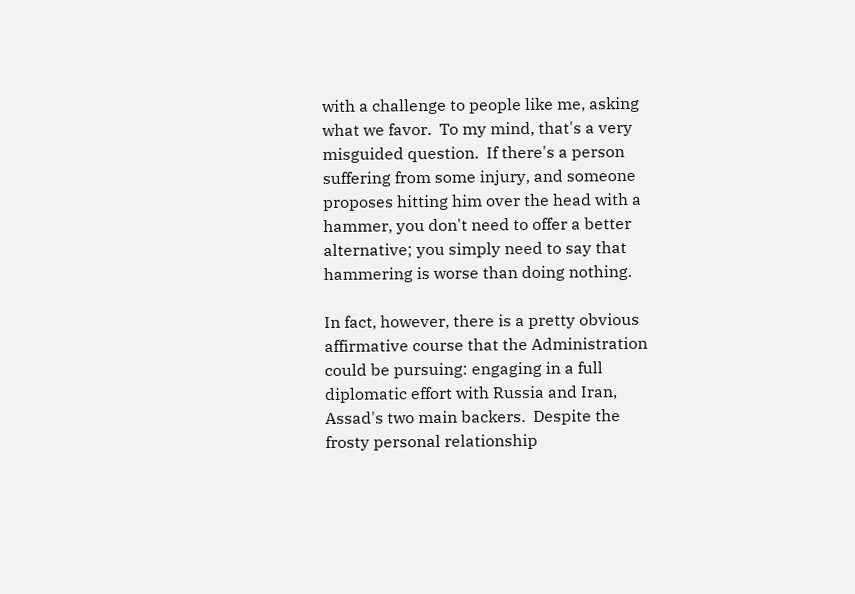with a challenge to people like me, asking what we favor.  To my mind, that's a very misguided question.  If there's a person suffering from some injury, and someone proposes hitting him over the head with a hammer, you don't need to offer a better alternative; you simply need to say that hammering is worse than doing nothing.

In fact, however, there is a pretty obvious affirmative course that the Administration could be pursuing: engaging in a full diplomatic effort with Russia and Iran, Assad's two main backers.  Despite the frosty personal relationship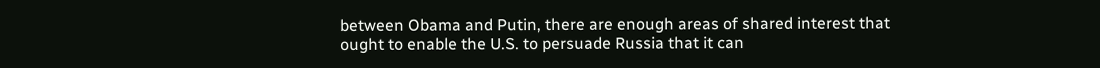between Obama and Putin, there are enough areas of shared interest that ought to enable the U.S. to persuade Russia that it can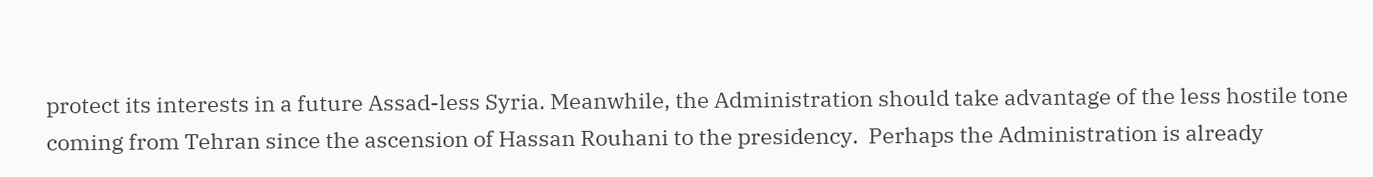protect its interests in a future Assad-less Syria. Meanwhile, the Administration should take advantage of the less hostile tone coming from Tehran since the ascension of Hassan Rouhani to the presidency.  Perhaps the Administration is already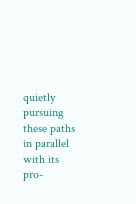quietly pursuing these paths in parallel with its pro-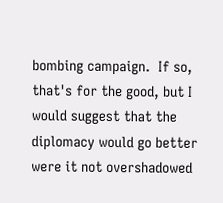bombing campaign.  If so, that's for the good, but I would suggest that the diplomacy would go better were it not overshadowed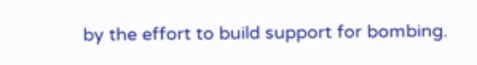by the effort to build support for bombing.